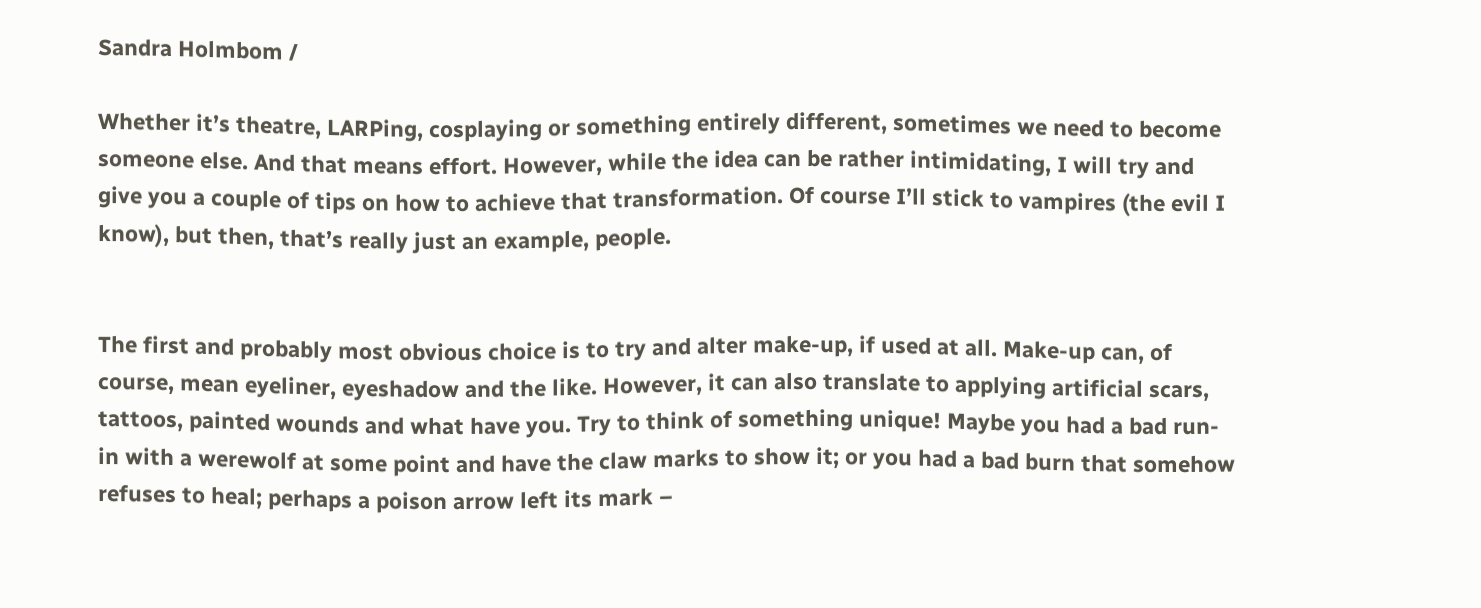Sandra Holmbom /

Whether it’s theatre, LARPing, cosplaying or something entirely different, sometimes we need to become someone else. And that means effort. However, while the idea can be rather intimidating, I will try and give you a couple of tips on how to achieve that transformation. Of course I’ll stick to vampires (the evil I know), but then, that’s really just an example, people.


The first and probably most obvious choice is to try and alter make-up, if used at all. Make-up can, of course, mean eyeliner, eyeshadow and the like. However, it can also translate to applying artificial scars, tattoos, painted wounds and what have you. Try to think of something unique! Maybe you had a bad run-in with a werewolf at some point and have the claw marks to show it; or you had a bad burn that somehow refuses to heal; perhaps a poison arrow left its mark –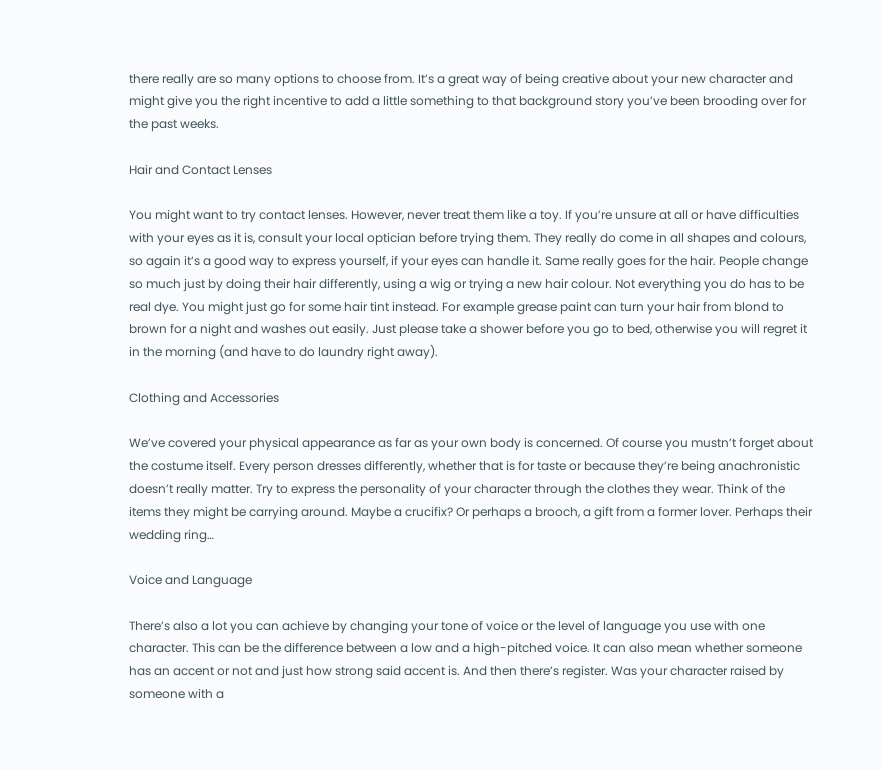there really are so many options to choose from. It’s a great way of being creative about your new character and might give you the right incentive to add a little something to that background story you’ve been brooding over for the past weeks.

Hair and Contact Lenses

You might want to try contact lenses. However, never treat them like a toy. If you’re unsure at all or have difficulties with your eyes as it is, consult your local optician before trying them. They really do come in all shapes and colours, so again it’s a good way to express yourself, if your eyes can handle it. Same really goes for the hair. People change so much just by doing their hair differently, using a wig or trying a new hair colour. Not everything you do has to be real dye. You might just go for some hair tint instead. For example grease paint can turn your hair from blond to brown for a night and washes out easily. Just please take a shower before you go to bed, otherwise you will regret it in the morning (and have to do laundry right away).

Clothing and Accessories

We’ve covered your physical appearance as far as your own body is concerned. Of course you mustn’t forget about the costume itself. Every person dresses differently, whether that is for taste or because they’re being anachronistic doesn’t really matter. Try to express the personality of your character through the clothes they wear. Think of the items they might be carrying around. Maybe a crucifix? Or perhaps a brooch, a gift from a former lover. Perhaps their wedding ring…

Voice and Language

There’s also a lot you can achieve by changing your tone of voice or the level of language you use with one character. This can be the difference between a low and a high-pitched voice. It can also mean whether someone has an accent or not and just how strong said accent is. And then there’s register. Was your character raised by someone with a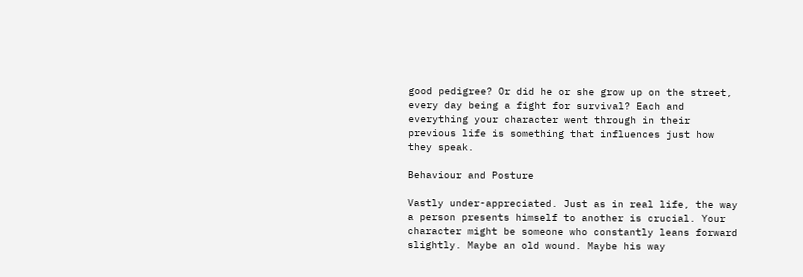good pedigree? Or did he or she grow up on the street, every day being a fight for survival? Each and everything your character went through in their previous life is something that influences just how they speak.

Behaviour and Posture

Vastly under-appreciated. Just as in real life, the way a person presents himself to another is crucial. Your character might be someone who constantly leans forward slightly. Maybe an old wound. Maybe his way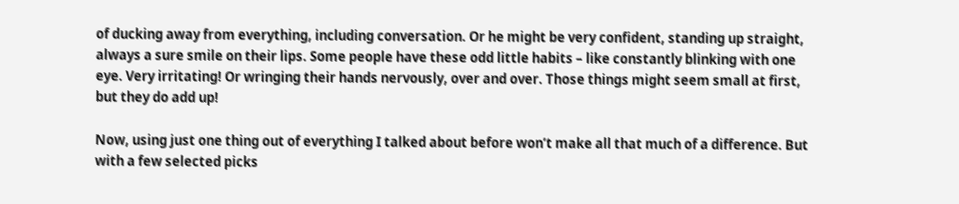of ducking away from everything, including conversation. Or he might be very confident, standing up straight, always a sure smile on their lips. Some people have these odd little habits – like constantly blinking with one eye. Very irritating! Or wringing their hands nervously, over and over. Those things might seem small at first, but they do add up!

Now, using just one thing out of everything I talked about before won’t make all that much of a difference. But with a few selected picks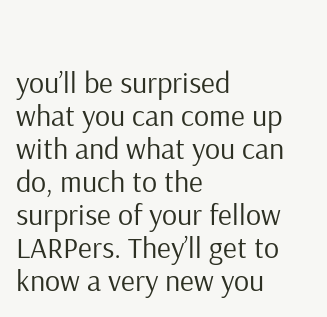you’ll be surprised what you can come up with and what you can do, much to the surprise of your fellow LARPers. They’ll get to know a very new you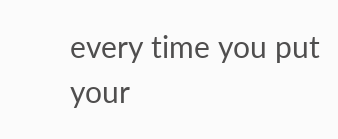every time you put your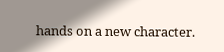hands on a new character.